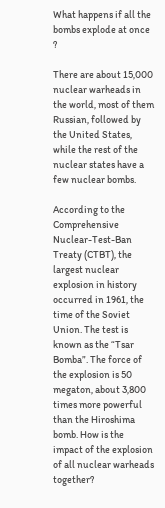What happens if all the bombs explode at once ?

There are about 15,000 nuclear warheads in the world, most of them Russian, followed by the United States, while the rest of the nuclear states have a few nuclear bombs.

According to the Comprehensive Nuclear-Test-Ban Treaty (CTBT), the largest nuclear explosion in history occurred in 1961, the time of the Soviet Union. The test is known as the “Tsar Bomba”. The force of the explosion is 50 megaton, about 3,800 times more powerful than the Hiroshima bomb. How is the impact of the explosion of all nuclear warheads together?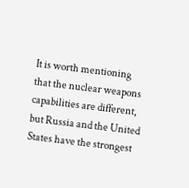It is worth mentioning that the nuclear weapons capabilities are different, but Russia and the United States have the strongest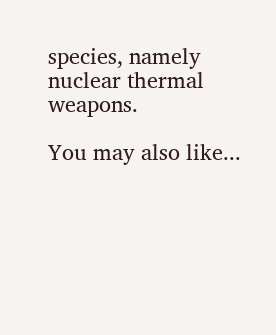species, namely nuclear thermal weapons.

You may also like...